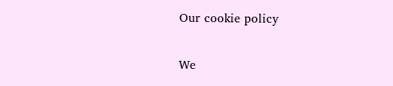Our cookie policy

We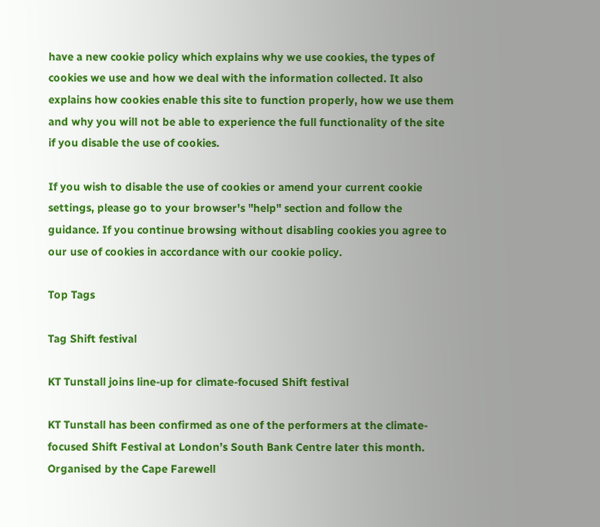have a new cookie policy which explains why we use cookies, the types of cookies we use and how we deal with the information collected. It also explains how cookies enable this site to function properly, how we use them and why you will not be able to experience the full functionality of the site if you disable the use of cookies.

If you wish to disable the use of cookies or amend your current cookie settings, please go to your browser's "help" section and follow the guidance. If you continue browsing without disabling cookies you agree to our use of cookies in accordance with our cookie policy.

Top Tags

Tag Shift festival

KT Tunstall joins line-up for climate-focused Shift festival

KT Tunstall has been confirmed as one of the performers at the climate-focused Shift Festival at London’s South Bank Centre later this month. Organised by the Cape Farewell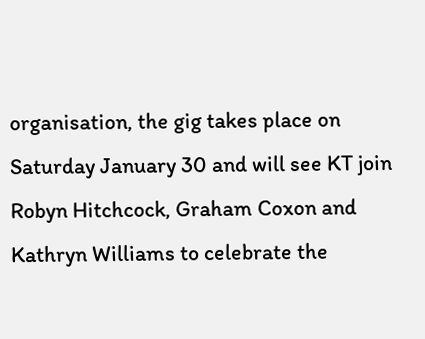organisation, the gig takes place on Saturday January 30 and will see KT join Robyn Hitchcock, Graham Coxon and Kathryn Williams to celebrate the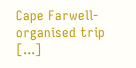Cape Farwell-organised trip [...]